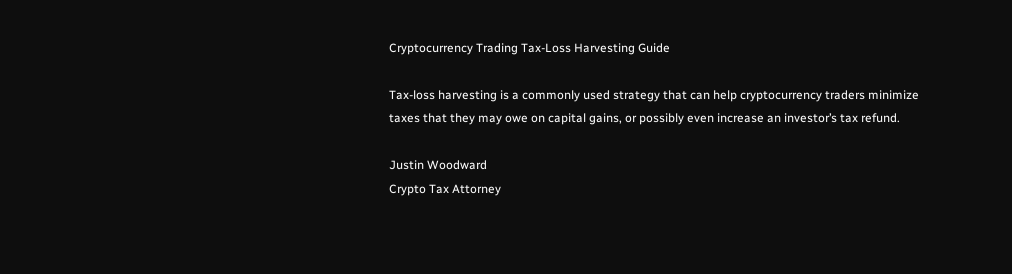Cryptocurrency Trading Tax-Loss Harvesting Guide

Tax-loss harvesting is a commonly used strategy that can help cryptocurrency traders minimize taxes that they may owe on capital gains, or possibly even increase an investor’s tax refund.

Justin Woodward
Crypto Tax Attorney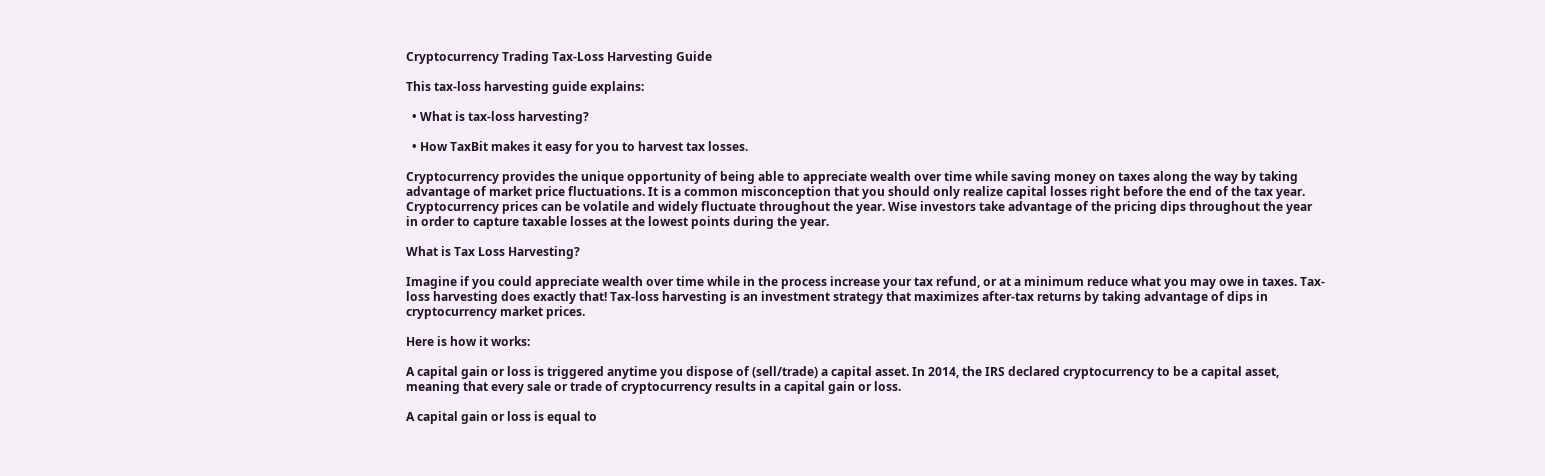Cryptocurrency Trading Tax-Loss Harvesting Guide

This tax-loss harvesting guide explains:

  • What is tax-loss harvesting?

  • How TaxBit makes it easy for you to harvest tax losses.

Cryptocurrency provides the unique opportunity of being able to appreciate wealth over time while saving money on taxes along the way by taking advantage of market price fluctuations. It is a common misconception that you should only realize capital losses right before the end of the tax year. Cryptocurrency prices can be volatile and widely fluctuate throughout the year. Wise investors take advantage of the pricing dips throughout the year in order to capture taxable losses at the lowest points during the year.

What is Tax Loss Harvesting?

Imagine if you could appreciate wealth over time while in the process increase your tax refund, or at a minimum reduce what you may owe in taxes. Tax-loss harvesting does exactly that! Tax-loss harvesting is an investment strategy that maximizes after-tax returns by taking advantage of dips in cryptocurrency market prices.

Here is how it works:

A capital gain or loss is triggered anytime you dispose of (sell/trade) a capital asset. In 2014, the IRS declared cryptocurrency to be a capital asset, meaning that every sale or trade of cryptocurrency results in a capital gain or loss.

A capital gain or loss is equal to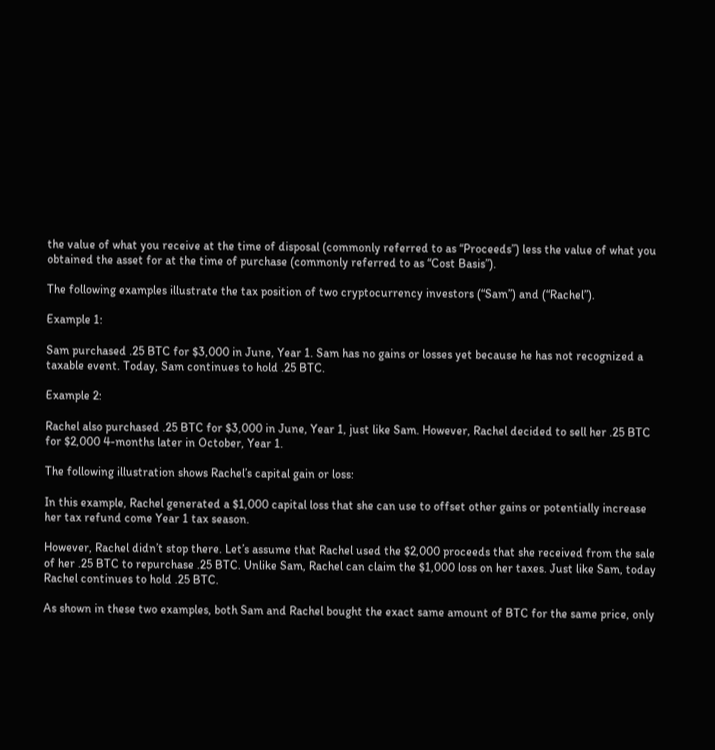the value of what you receive at the time of disposal (commonly referred to as “Proceeds”) less the value of what you obtained the asset for at the time of purchase (commonly referred to as “Cost Basis”).

The following examples illustrate the tax position of two cryptocurrency investors (“Sam”) and (“Rachel”).

Example 1:

Sam purchased .25 BTC for $3,000 in June, Year 1. Sam has no gains or losses yet because he has not recognized a taxable event. Today, Sam continues to hold .25 BTC.

Example 2:

Rachel also purchased .25 BTC for $3,000 in June, Year 1, just like Sam. However, Rachel decided to sell her .25 BTC for $2,000 4-months later in October, Year 1.

The following illustration shows Rachel’s capital gain or loss:

In this example, Rachel generated a $1,000 capital loss that she can use to offset other gains or potentially increase her tax refund come Year 1 tax season.

However, Rachel didn’t stop there. Let’s assume that Rachel used the $2,000 proceeds that she received from the sale of her .25 BTC to repurchase .25 BTC. Unlike Sam, Rachel can claim the $1,000 loss on her taxes. Just like Sam, today Rachel continues to hold .25 BTC.

As shown in these two examples, both Sam and Rachel bought the exact same amount of BTC for the same price, only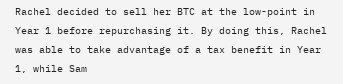Rachel decided to sell her BTC at the low-point in Year 1 before repurchasing it. By doing this, Rachel was able to take advantage of a tax benefit in Year 1, while Sam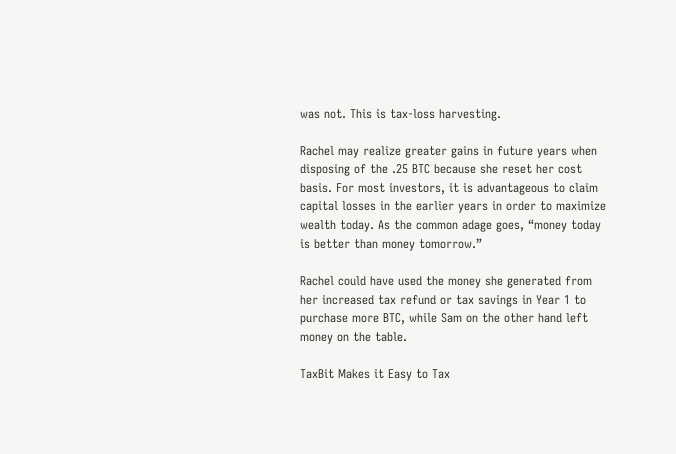was not. This is tax-loss harvesting.

Rachel may realize greater gains in future years when disposing of the .25 BTC because she reset her cost basis. For most investors, it is advantageous to claim capital losses in the earlier years in order to maximize wealth today. As the common adage goes, “money today is better than money tomorrow.”

Rachel could have used the money she generated from her increased tax refund or tax savings in Year 1 to purchase more BTC, while Sam on the other hand left money on the table.

TaxBit Makes it Easy to Tax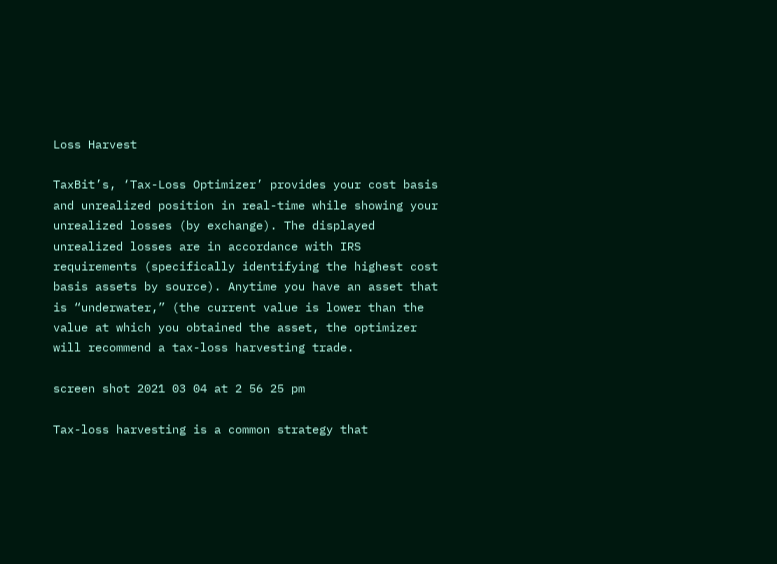Loss Harvest

TaxBit’s, ‘Tax-Loss Optimizer’ provides your cost basis and unrealized position in real-time while showing your unrealized losses (by exchange). The displayed unrealized losses are in accordance with IRS requirements (specifically identifying the highest cost basis assets by source). Anytime you have an asset that is “underwater,” (the current value is lower than the value at which you obtained the asset, the optimizer will recommend a tax-loss harvesting trade.

screen shot 2021 03 04 at 2 56 25 pm

Tax-loss harvesting is a common strategy that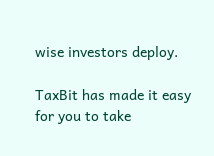wise investors deploy.

TaxBit has made it easy for you to take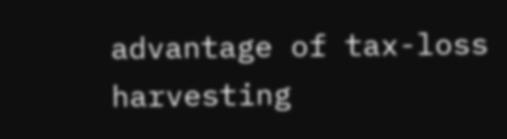advantage of tax-loss harvesting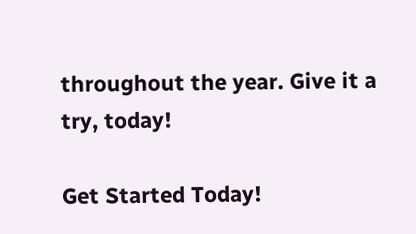throughout the year. Give it a try, today!

Get Started Today!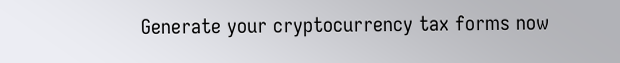Generate your cryptocurrency tax forms now